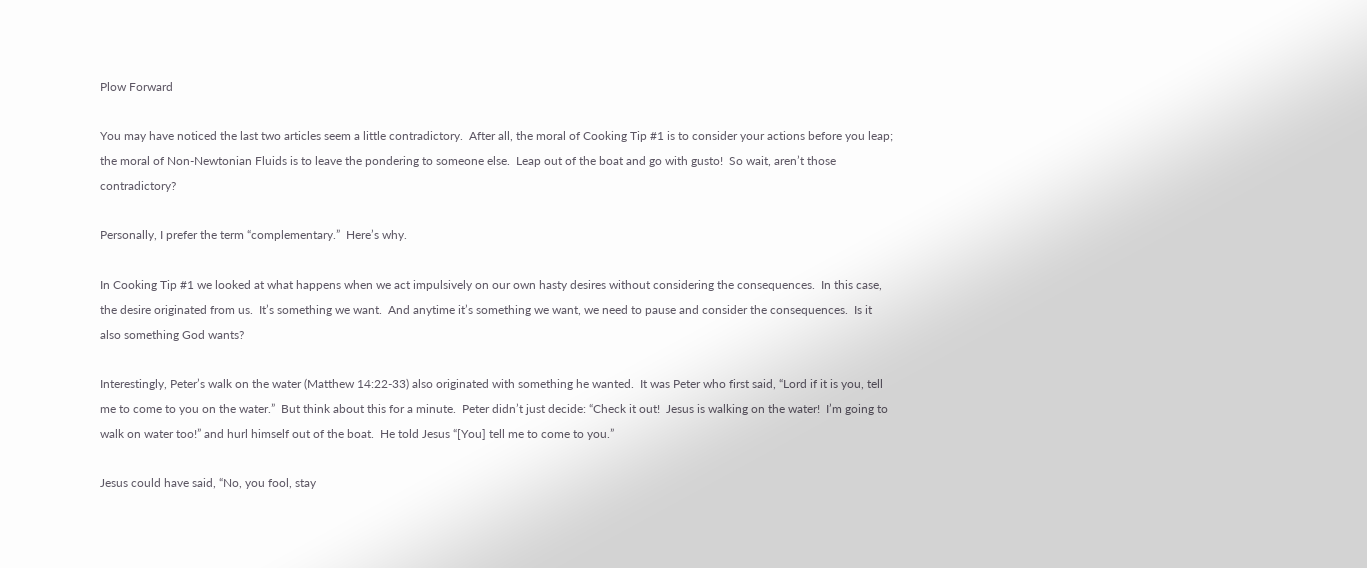Plow Forward

You may have noticed the last two articles seem a little contradictory.  After all, the moral of Cooking Tip #1 is to consider your actions before you leap; the moral of Non-Newtonian Fluids is to leave the pondering to someone else.  Leap out of the boat and go with gusto!  So wait, aren’t those contradictory?

Personally, I prefer the term “complementary.”  Here’s why.

In Cooking Tip #1 we looked at what happens when we act impulsively on our own hasty desires without considering the consequences.  In this case, the desire originated from us.  It’s something we want.  And anytime it’s something we want, we need to pause and consider the consequences.  Is it also something God wants?

Interestingly, Peter’s walk on the water (Matthew 14:22-33) also originated with something he wanted.  It was Peter who first said, “Lord if it is you, tell me to come to you on the water.”  But think about this for a minute.  Peter didn’t just decide: “Check it out!  Jesus is walking on the water!  I’m going to walk on water too!” and hurl himself out of the boat.  He told Jesus “[You] tell me to come to you.”

Jesus could have said, “No, you fool, stay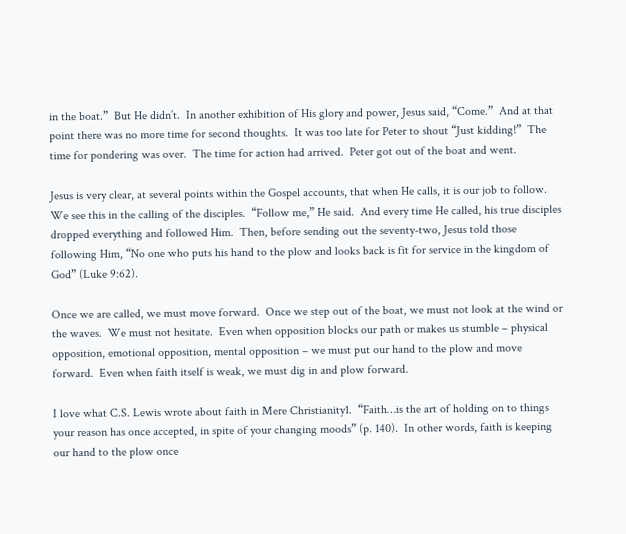in the boat.”  But He didn’t.  In another exhibition of His glory and power, Jesus said, “Come.”  And at that point there was no more time for second thoughts.  It was too late for Peter to shout “Just kidding!”  The time for pondering was over.  The time for action had arrived.  Peter got out of the boat and went.

Jesus is very clear, at several points within the Gospel accounts, that when He calls, it is our job to follow.  We see this in the calling of the disciples.  “Follow me,” He said.  And every time He called, his true disciples dropped everything and followed Him.  Then, before sending out the seventy-two, Jesus told those following Him, “No one who puts his hand to the plow and looks back is fit for service in the kingdom of God” (Luke 9:62).

Once we are called, we must move forward.  Once we step out of the boat, we must not look at the wind or the waves.  We must not hesitate.  Even when opposition blocks our path or makes us stumble – physical opposition, emotional opposition, mental opposition – we must put our hand to the plow and move forward.  Even when faith itself is weak, we must dig in and plow forward.

I love what C.S. Lewis wrote about faith in Mere Christianity1.  “Faith…is the art of holding on to things your reason has once accepted, in spite of your changing moods” (p. 140).  In other words, faith is keeping our hand to the plow once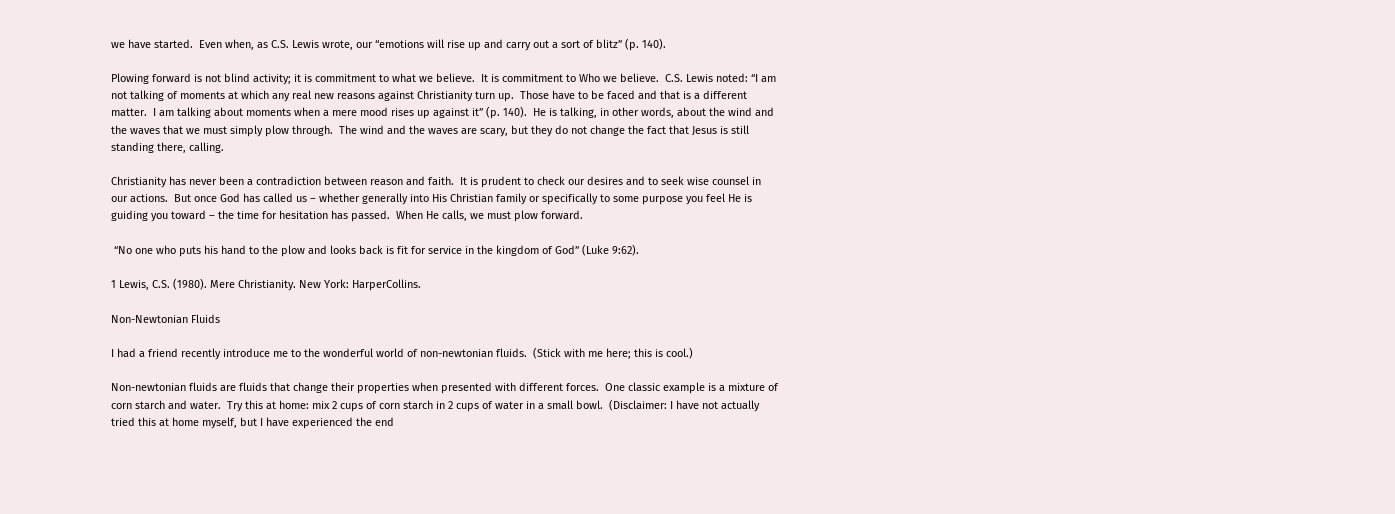we have started.  Even when, as C.S. Lewis wrote, our “emotions will rise up and carry out a sort of blitz” (p. 140).

Plowing forward is not blind activity; it is commitment to what we believe.  It is commitment to Who we believe.  C.S. Lewis noted: “I am not talking of moments at which any real new reasons against Christianity turn up.  Those have to be faced and that is a different matter.  I am talking about moments when a mere mood rises up against it” (p. 140).  He is talking, in other words, about the wind and the waves that we must simply plow through.  The wind and the waves are scary, but they do not change the fact that Jesus is still standing there, calling.

Christianity has never been a contradiction between reason and faith.  It is prudent to check our desires and to seek wise counsel in our actions.  But once God has called us – whether generally into His Christian family or specifically to some purpose you feel He is guiding you toward – the time for hesitation has passed.  When He calls, we must plow forward.

 “No one who puts his hand to the plow and looks back is fit for service in the kingdom of God” (Luke 9:62).

1 Lewis, C.S. (1980). Mere Christianity. New York: HarperCollins.

Non-Newtonian Fluids

I had a friend recently introduce me to the wonderful world of non-newtonian fluids.  (Stick with me here; this is cool.)

Non-newtonian fluids are fluids that change their properties when presented with different forces.  One classic example is a mixture of corn starch and water.  Try this at home: mix 2 cups of corn starch in 2 cups of water in a small bowl.  (Disclaimer: I have not actually tried this at home myself, but I have experienced the end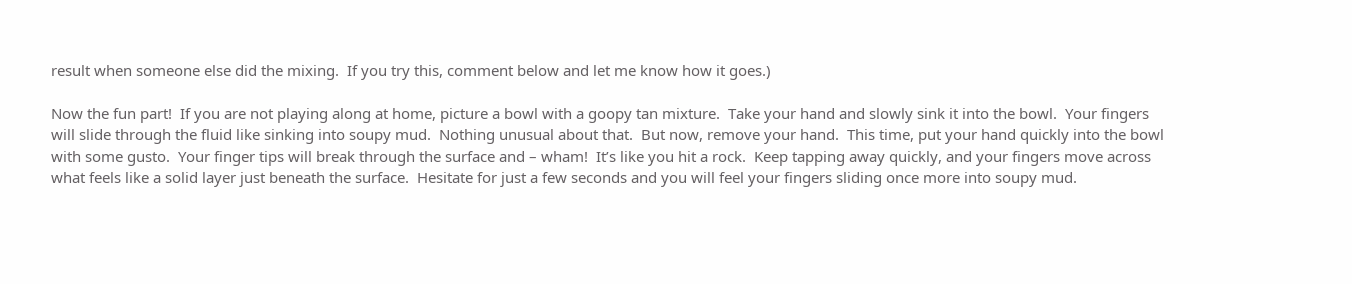result when someone else did the mixing.  If you try this, comment below and let me know how it goes.)

Now the fun part!  If you are not playing along at home, picture a bowl with a goopy tan mixture.  Take your hand and slowly sink it into the bowl.  Your fingers will slide through the fluid like sinking into soupy mud.  Nothing unusual about that.  But now, remove your hand.  This time, put your hand quickly into the bowl with some gusto.  Your finger tips will break through the surface and – wham!  It’s like you hit a rock.  Keep tapping away quickly, and your fingers move across what feels like a solid layer just beneath the surface.  Hesitate for just a few seconds and you will feel your fingers sliding once more into soupy mud.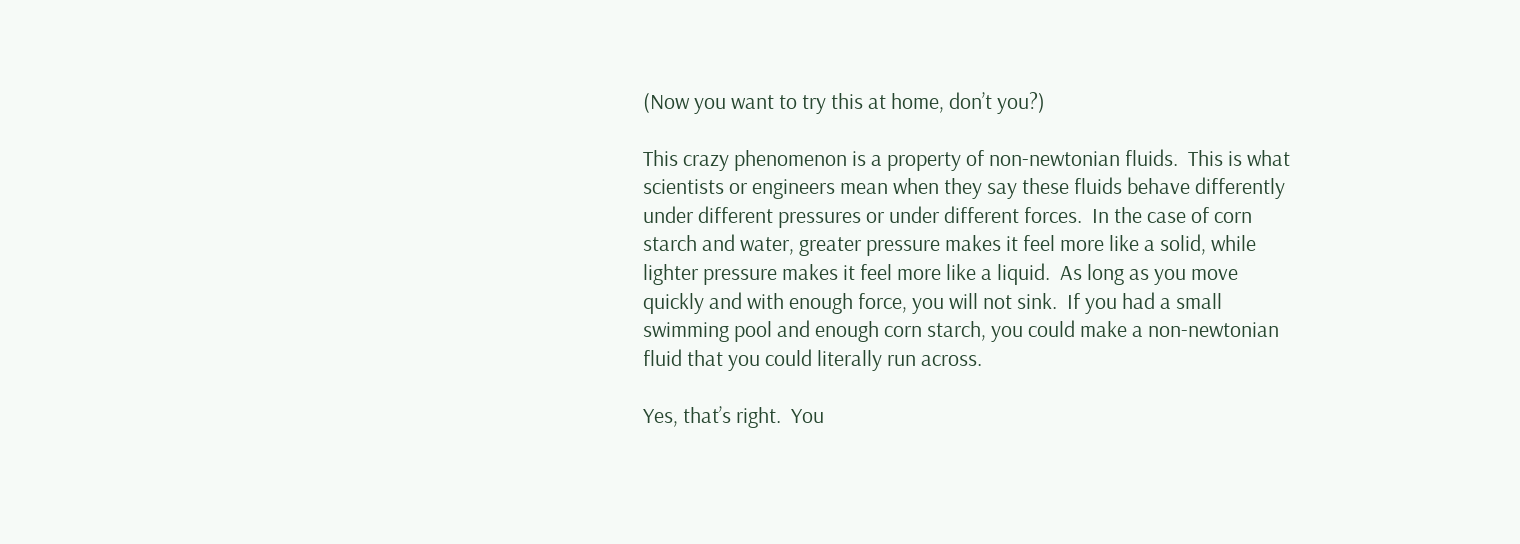(Now you want to try this at home, don’t you?)

This crazy phenomenon is a property of non-newtonian fluids.  This is what scientists or engineers mean when they say these fluids behave differently under different pressures or under different forces.  In the case of corn starch and water, greater pressure makes it feel more like a solid, while lighter pressure makes it feel more like a liquid.  As long as you move quickly and with enough force, you will not sink.  If you had a small swimming pool and enough corn starch, you could make a non-newtonian fluid that you could literally run across.

Yes, that’s right.  You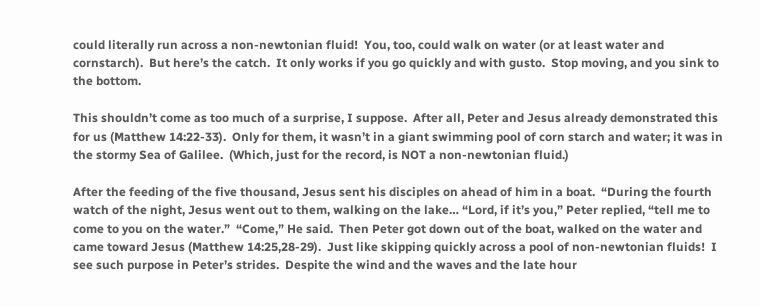could literally run across a non-newtonian fluid!  You, too, could walk on water (or at least water and cornstarch).  But here’s the catch.  It only works if you go quickly and with gusto.  Stop moving, and you sink to the bottom.

This shouldn’t come as too much of a surprise, I suppose.  After all, Peter and Jesus already demonstrated this for us (Matthew 14:22-33).  Only for them, it wasn’t in a giant swimming pool of corn starch and water; it was in the stormy Sea of Galilee.  (Which, just for the record, is NOT a non-newtonian fluid.)

After the feeding of the five thousand, Jesus sent his disciples on ahead of him in a boat.  “During the fourth watch of the night, Jesus went out to them, walking on the lake… “Lord, if it’s you,” Peter replied, “tell me to come to you on the water.”  “Come,” He said.  Then Peter got down out of the boat, walked on the water and came toward Jesus (Matthew 14:25,28-29).  Just like skipping quickly across a pool of non-newtonian fluids!  I see such purpose in Peter’s strides.  Despite the wind and the waves and the late hour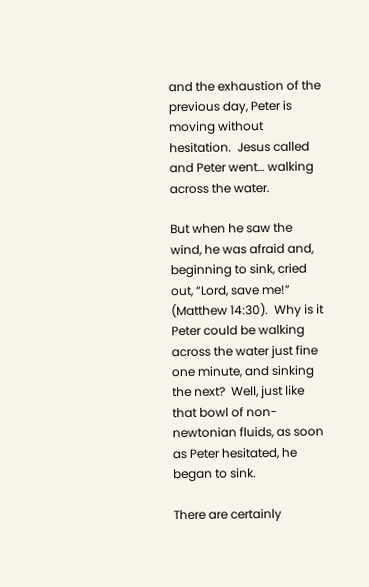and the exhaustion of the previous day, Peter is moving without hesitation.  Jesus called and Peter went… walking across the water.

But when he saw the wind, he was afraid and, beginning to sink, cried out, “Lord, save me!” (Matthew 14:30).  Why is it Peter could be walking across the water just fine one minute, and sinking the next?  Well, just like that bowl of non-newtonian fluids, as soon as Peter hesitated, he began to sink.

There are certainly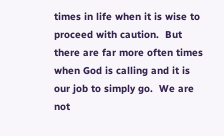times in life when it is wise to proceed with caution.  But there are far more often times when God is calling and it is our job to simply go.  We are not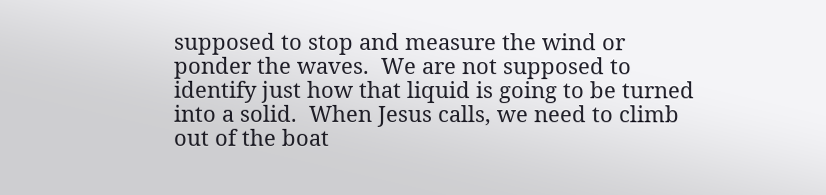supposed to stop and measure the wind or ponder the waves.  We are not supposed to identify just how that liquid is going to be turned into a solid.  When Jesus calls, we need to climb out of the boat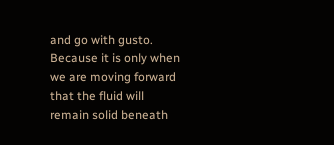and go with gusto.  Because it is only when we are moving forward that the fluid will remain solid beneath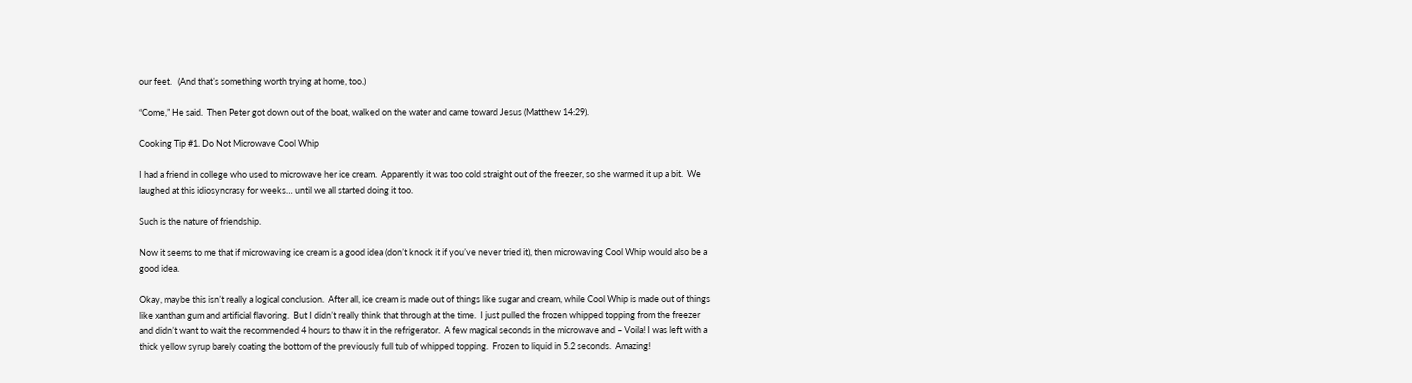our feet.   (And that’s something worth trying at home, too.)

“Come,” He said.  Then Peter got down out of the boat, walked on the water and came toward Jesus (Matthew 14:29).

Cooking Tip #1. Do Not Microwave Cool Whip

I had a friend in college who used to microwave her ice cream.  Apparently it was too cold straight out of the freezer, so she warmed it up a bit.  We laughed at this idiosyncrasy for weeks… until we all started doing it too.

Such is the nature of friendship.

Now it seems to me that if microwaving ice cream is a good idea (don’t knock it if you’ve never tried it), then microwaving Cool Whip would also be a good idea.

Okay, maybe this isn’t really a logical conclusion.  After all, ice cream is made out of things like sugar and cream, while Cool Whip is made out of things like xanthan gum and artificial flavoring.  But I didn’t really think that through at the time.  I just pulled the frozen whipped topping from the freezer and didn’t want to wait the recommended 4 hours to thaw it in the refrigerator.  A few magical seconds in the microwave and – Voila! I was left with a thick yellow syrup barely coating the bottom of the previously full tub of whipped topping.  Frozen to liquid in 5.2 seconds.  Amazing!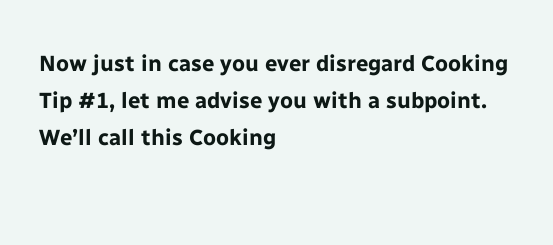Now just in case you ever disregard Cooking Tip #1, let me advise you with a subpoint.  We’ll call this Cooking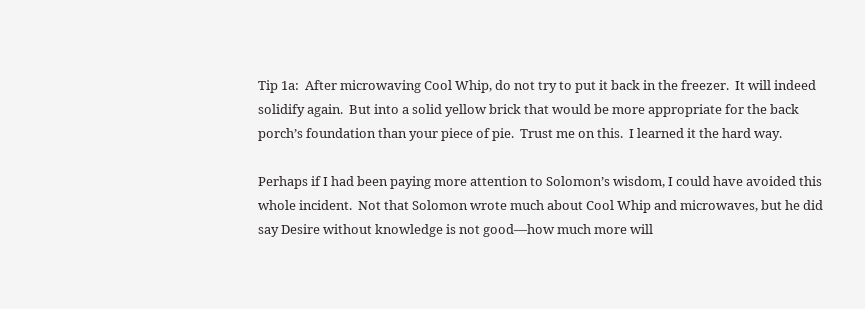Tip 1a:  After microwaving Cool Whip, do not try to put it back in the freezer.  It will indeed solidify again.  But into a solid yellow brick that would be more appropriate for the back porch’s foundation than your piece of pie.  Trust me on this.  I learned it the hard way.

Perhaps if I had been paying more attention to Solomon’s wisdom, I could have avoided this whole incident.  Not that Solomon wrote much about Cool Whip and microwaves, but he did say Desire without knowledge is not good—how much more will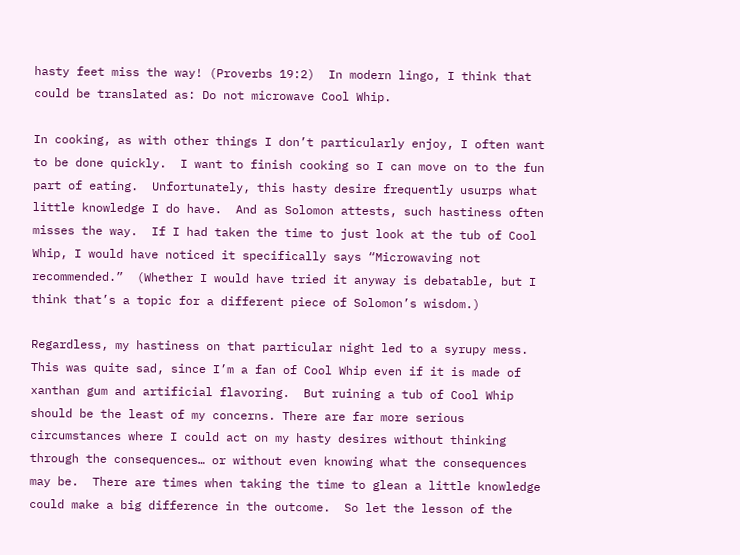hasty feet miss the way! (Proverbs 19:2)  In modern lingo, I think that could be translated as: Do not microwave Cool Whip.

In cooking, as with other things I don’t particularly enjoy, I often want to be done quickly.  I want to finish cooking so I can move on to the fun part of eating.  Unfortunately, this hasty desire frequently usurps what little knowledge I do have.  And as Solomon attests, such hastiness often misses the way.  If I had taken the time to just look at the tub of Cool Whip, I would have noticed it specifically says “Microwaving not recommended.”  (Whether I would have tried it anyway is debatable, but I think that’s a topic for a different piece of Solomon’s wisdom.)

Regardless, my hastiness on that particular night led to a syrupy mess.  This was quite sad, since I’m a fan of Cool Whip even if it is made of xanthan gum and artificial flavoring.  But ruining a tub of Cool Whip should be the least of my concerns. There are far more serious circumstances where I could act on my hasty desires without thinking through the consequences… or without even knowing what the consequences may be.  There are times when taking the time to glean a little knowledge could make a big difference in the outcome.  So let the lesson of the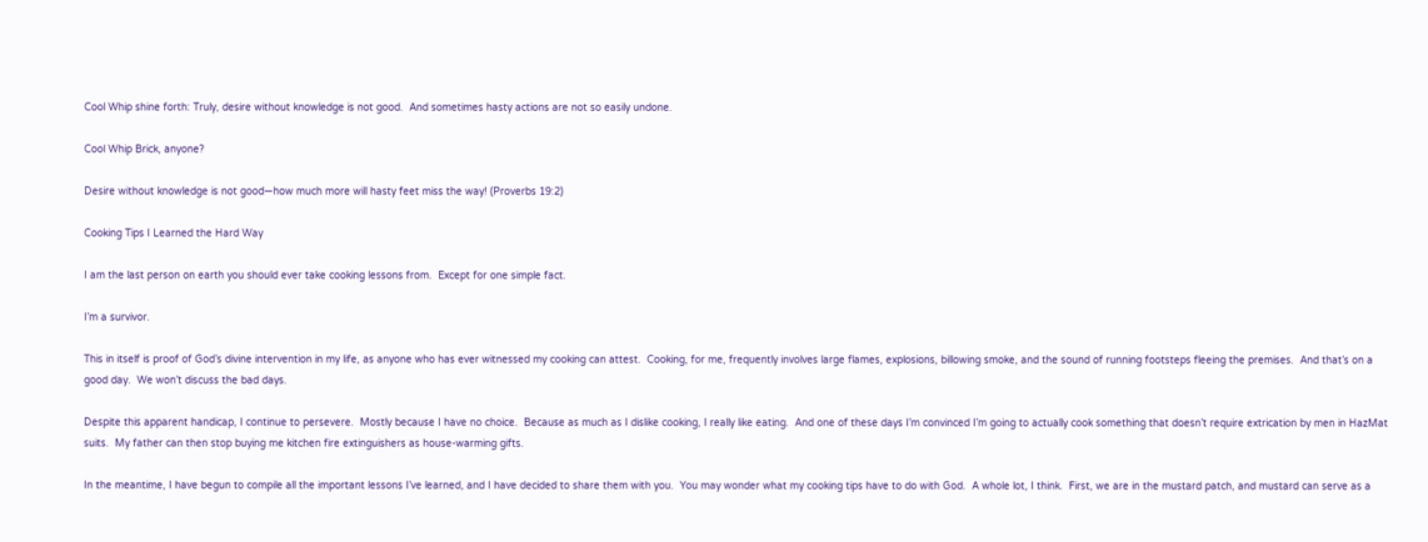Cool Whip shine forth: Truly, desire without knowledge is not good.  And sometimes hasty actions are not so easily undone.

Cool Whip Brick, anyone?

Desire without knowledge is not good—how much more will hasty feet miss the way! (Proverbs 19:2)

Cooking Tips I Learned the Hard Way

I am the last person on earth you should ever take cooking lessons from.  Except for one simple fact.

I’m a survivor.

This in itself is proof of God’s divine intervention in my life, as anyone who has ever witnessed my cooking can attest.  Cooking, for me, frequently involves large flames, explosions, billowing smoke, and the sound of running footsteps fleeing the premises.  And that’s on a good day.  We won’t discuss the bad days.

Despite this apparent handicap, I continue to persevere.  Mostly because I have no choice.  Because as much as I dislike cooking, I really like eating.  And one of these days I’m convinced I’m going to actually cook something that doesn’t require extrication by men in HazMat suits.  My father can then stop buying me kitchen fire extinguishers as house-warming gifts.

In the meantime, I have begun to compile all the important lessons I’ve learned, and I have decided to share them with you.  You may wonder what my cooking tips have to do with God.  A whole lot, I think.  First, we are in the mustard patch, and mustard can serve as a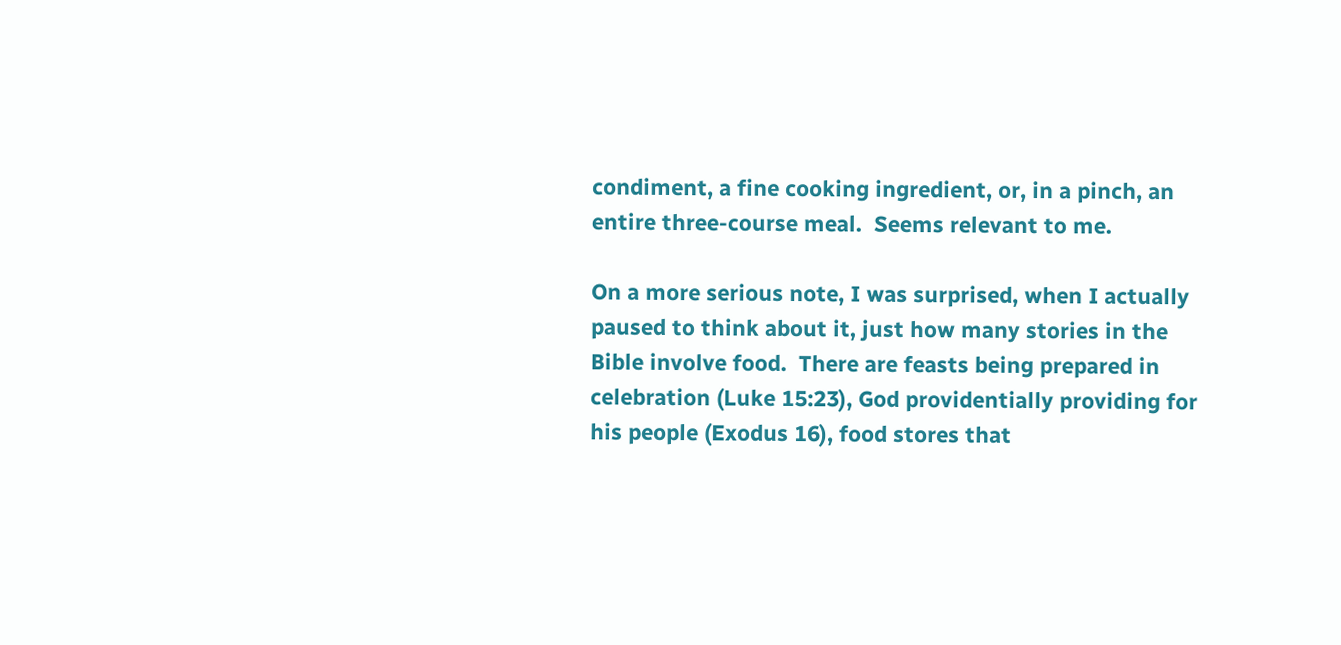condiment, a fine cooking ingredient, or, in a pinch, an entire three-course meal.  Seems relevant to me.

On a more serious note, I was surprised, when I actually paused to think about it, just how many stories in the Bible involve food.  There are feasts being prepared in celebration (Luke 15:23), God providentially providing for his people (Exodus 16), food stores that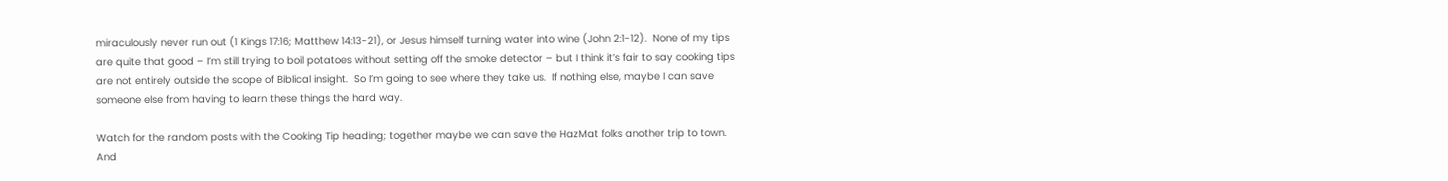miraculously never run out (1 Kings 17:16; Matthew 14:13-21), or Jesus himself turning water into wine (John 2:1-12).  None of my tips are quite that good – I’m still trying to boil potatoes without setting off the smoke detector – but I think it’s fair to say cooking tips are not entirely outside the scope of Biblical insight.  So I’m going to see where they take us.  If nothing else, maybe I can save someone else from having to learn these things the hard way.

Watch for the random posts with the Cooking Tip heading; together maybe we can save the HazMat folks another trip to town.  And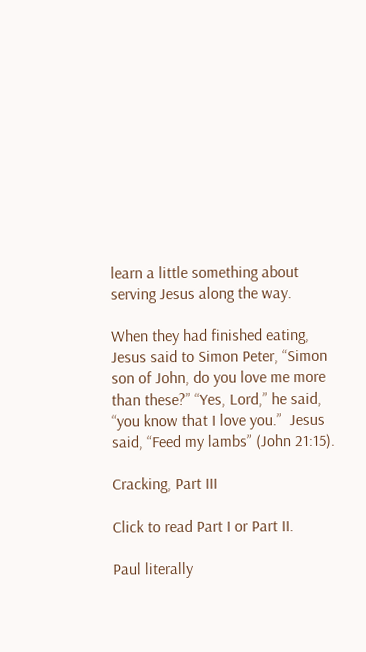learn a little something about serving Jesus along the way.

When they had finished eating, Jesus said to Simon Peter, “Simon son of John, do you love me more than these?” “Yes, Lord,” he said, “you know that I love you.”  Jesus said, “Feed my lambs” (John 21:15).

Cracking, Part III

Click to read Part I or Part II.

Paul literally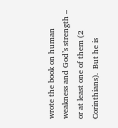wrote the book on human weakness and God’s strength – or at least one of them (2 Corinthians).  But he is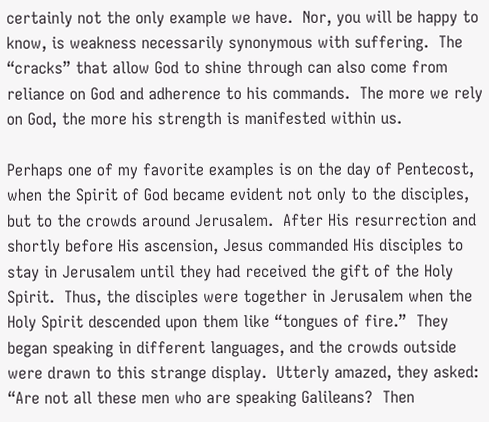certainly not the only example we have.  Nor, you will be happy to know, is weakness necessarily synonymous with suffering.  The “cracks” that allow God to shine through can also come from reliance on God and adherence to his commands.  The more we rely on God, the more his strength is manifested within us.

Perhaps one of my favorite examples is on the day of Pentecost, when the Spirit of God became evident not only to the disciples, but to the crowds around Jerusalem.  After His resurrection and shortly before His ascension, Jesus commanded His disciples to stay in Jerusalem until they had received the gift of the Holy Spirit.  Thus, the disciples were together in Jerusalem when the Holy Spirit descended upon them like “tongues of fire.”  They began speaking in different languages, and the crowds outside were drawn to this strange display.  Utterly amazed, they asked: “Are not all these men who are speaking Galileans?  Then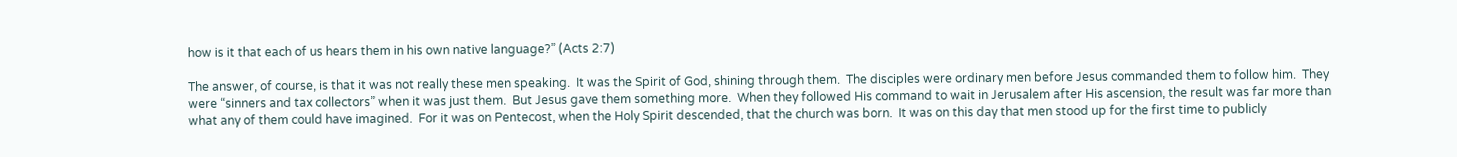how is it that each of us hears them in his own native language?” (Acts 2:7)

The answer, of course, is that it was not really these men speaking.  It was the Spirit of God, shining through them.  The disciples were ordinary men before Jesus commanded them to follow him.  They were “sinners and tax collectors” when it was just them.  But Jesus gave them something more.  When they followed His command to wait in Jerusalem after His ascension, the result was far more than what any of them could have imagined.  For it was on Pentecost, when the Holy Spirit descended, that the church was born.  It was on this day that men stood up for the first time to publicly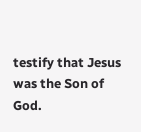testify that Jesus was the Son of God.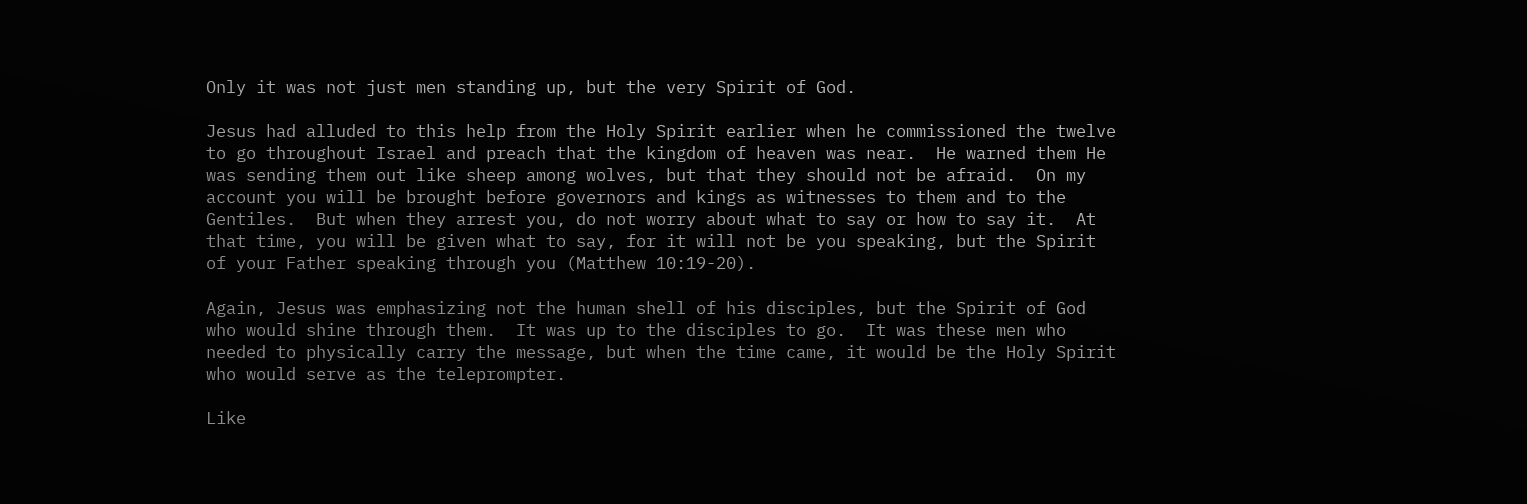Only it was not just men standing up, but the very Spirit of God.

Jesus had alluded to this help from the Holy Spirit earlier when he commissioned the twelve to go throughout Israel and preach that the kingdom of heaven was near.  He warned them He was sending them out like sheep among wolves, but that they should not be afraid.  On my account you will be brought before governors and kings as witnesses to them and to the Gentiles.  But when they arrest you, do not worry about what to say or how to say it.  At that time, you will be given what to say, for it will not be you speaking, but the Spirit of your Father speaking through you (Matthew 10:19-20).

Again, Jesus was emphasizing not the human shell of his disciples, but the Spirit of God who would shine through them.  It was up to the disciples to go.  It was these men who needed to physically carry the message, but when the time came, it would be the Holy Spirit who would serve as the teleprompter.

Like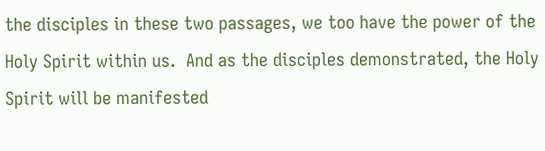the disciples in these two passages, we too have the power of the Holy Spirit within us.  And as the disciples demonstrated, the Holy Spirit will be manifested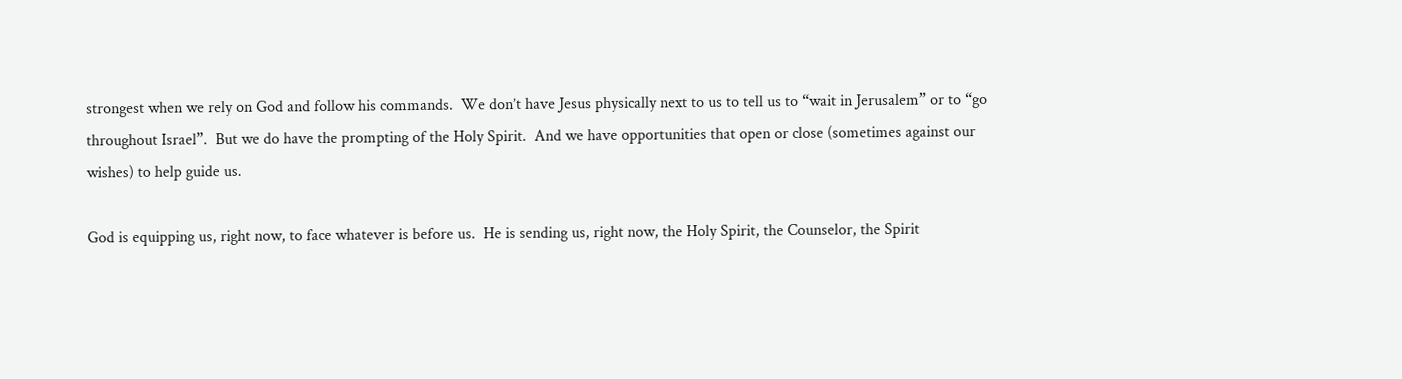strongest when we rely on God and follow his commands.  We don’t have Jesus physically next to us to tell us to “wait in Jerusalem” or to “go throughout Israel”.  But we do have the prompting of the Holy Spirit.  And we have opportunities that open or close (sometimes against our wishes) to help guide us.

God is equipping us, right now, to face whatever is before us.  He is sending us, right now, the Holy Spirit, the Counselor, the Spirit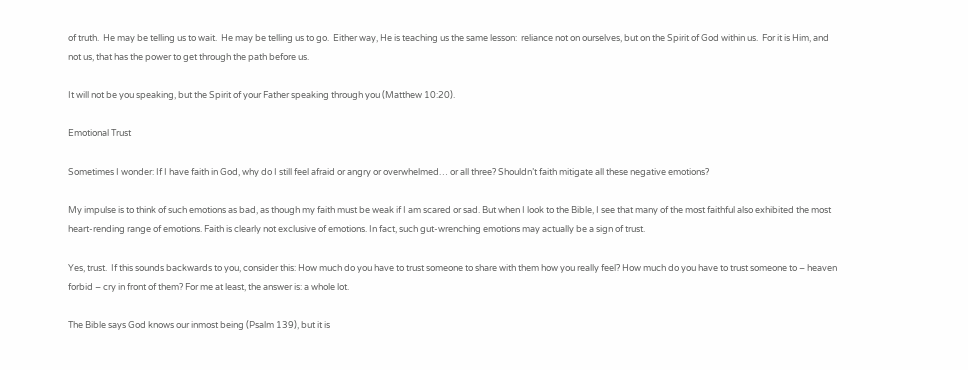of truth.  He may be telling us to wait.  He may be telling us to go.  Either way, He is teaching us the same lesson:  reliance not on ourselves, but on the Spirit of God within us.  For it is Him, and not us, that has the power to get through the path before us.

It will not be you speaking, but the Spirit of your Father speaking through you (Matthew 10:20).

Emotional Trust

Sometimes I wonder: If I have faith in God, why do I still feel afraid or angry or overwhelmed… or all three? Shouldn’t faith mitigate all these negative emotions?

My impulse is to think of such emotions as bad, as though my faith must be weak if I am scared or sad. But when I look to the Bible, I see that many of the most faithful also exhibited the most heart-rending range of emotions. Faith is clearly not exclusive of emotions. In fact, such gut-wrenching emotions may actually be a sign of trust.

Yes, trust.  If this sounds backwards to you, consider this: How much do you have to trust someone to share with them how you really feel? How much do you have to trust someone to – heaven forbid – cry in front of them? For me at least, the answer is: a whole lot.

The Bible says God knows our inmost being (Psalm 139), but it is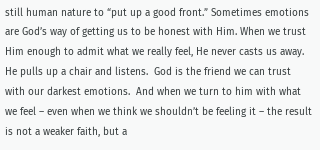still human nature to “put up a good front.” Sometimes emotions are God’s way of getting us to be honest with Him. When we trust Him enough to admit what we really feel, He never casts us away. He pulls up a chair and listens.  God is the friend we can trust with our darkest emotions.  And when we turn to him with what we feel – even when we think we shouldn’t be feeling it – the result is not a weaker faith, but a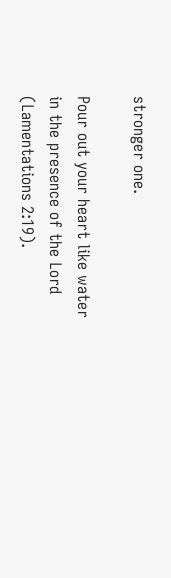stronger one.

Pour out your heart like water in the presence of the Lord (Lamentations 2:19).